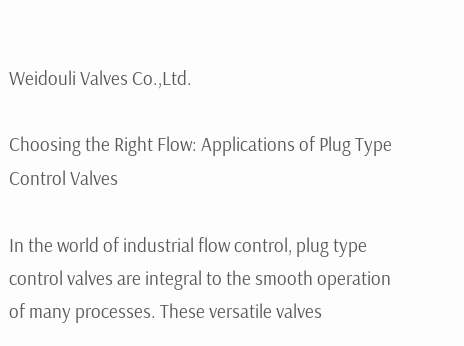Weidouli Valves Co.,Ltd.

Choosing the Right Flow: Applications of Plug Type Control Valves

In the world of industrial flow control, plug type control valves are integral to the smooth operation of many processes. These versatile valves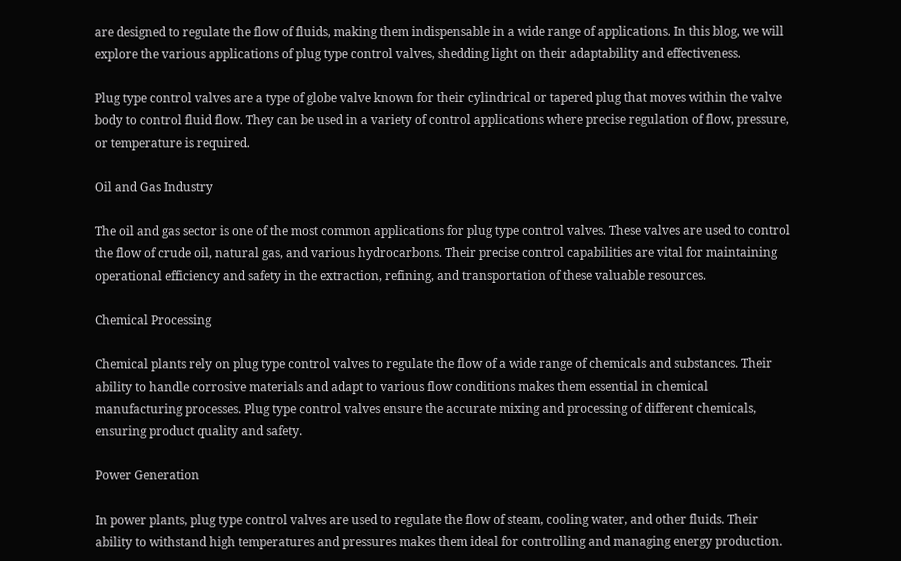are designed to regulate the flow of fluids, making them indispensable in a wide range of applications. In this blog, we will explore the various applications of plug type control valves, shedding light on their adaptability and effectiveness.

Plug type control valves are a type of globe valve known for their cylindrical or tapered plug that moves within the valve body to control fluid flow. They can be used in a variety of control applications where precise regulation of flow, pressure, or temperature is required.

Oil and Gas Industry

The oil and gas sector is one of the most common applications for plug type control valves. These valves are used to control the flow of crude oil, natural gas, and various hydrocarbons. Their precise control capabilities are vital for maintaining operational efficiency and safety in the extraction, refining, and transportation of these valuable resources.

Chemical Processing

Chemical plants rely on plug type control valves to regulate the flow of a wide range of chemicals and substances. Their ability to handle corrosive materials and adapt to various flow conditions makes them essential in chemical manufacturing processes. Plug type control valves ensure the accurate mixing and processing of different chemicals, ensuring product quality and safety.

Power Generation

In power plants, plug type control valves are used to regulate the flow of steam, cooling water, and other fluids. Their ability to withstand high temperatures and pressures makes them ideal for controlling and managing energy production.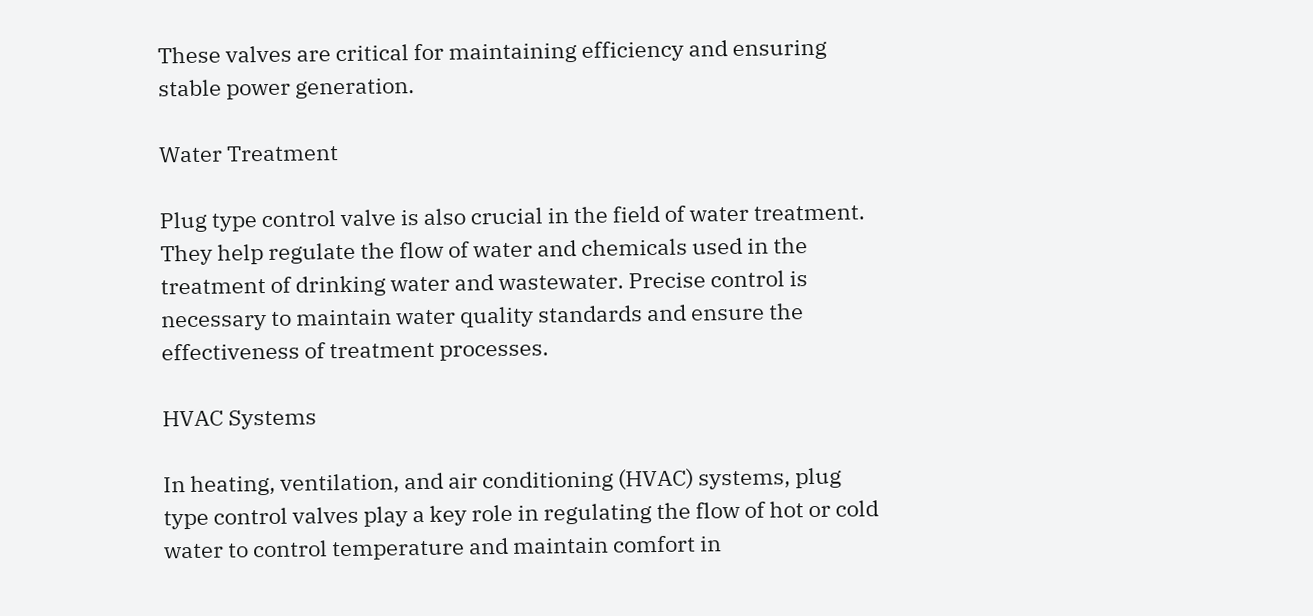These valves are critical for maintaining efficiency and ensuring stable power generation.

Water Treatment

Plug type control valve is also crucial in the field of water treatment. They help regulate the flow of water and chemicals used in the treatment of drinking water and wastewater. Precise control is necessary to maintain water quality standards and ensure the effectiveness of treatment processes.

HVAC Systems

In heating, ventilation, and air conditioning (HVAC) systems, plug type control valves play a key role in regulating the flow of hot or cold water to control temperature and maintain comfort in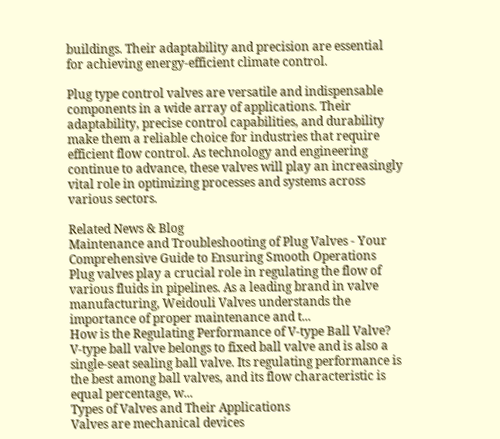buildings. Their adaptability and precision are essential for achieving energy-efficient climate control.

Plug type control valves are versatile and indispensable components in a wide array of applications. Their adaptability, precise control capabilities, and durability make them a reliable choice for industries that require efficient flow control. As technology and engineering continue to advance, these valves will play an increasingly vital role in optimizing processes and systems across various sectors.

Related News & Blog
Maintenance and Troubleshooting of Plug Valves - Your Comprehensive Guide to Ensuring Smooth Operations
Plug valves play a crucial role in regulating the flow of various fluids in pipelines. As a leading brand in valve manufacturing, Weidouli Valves understands the importance of proper maintenance and t...
How is the Regulating Performance of V-type Ball Valve?
V-type ball valve belongs to fixed ball valve and is also a single-seat sealing ball valve. Its regulating performance is the best among ball valves, and its flow characteristic is equal percentage, w...
Types of Valves and Their Applications
Valves are mechanical devices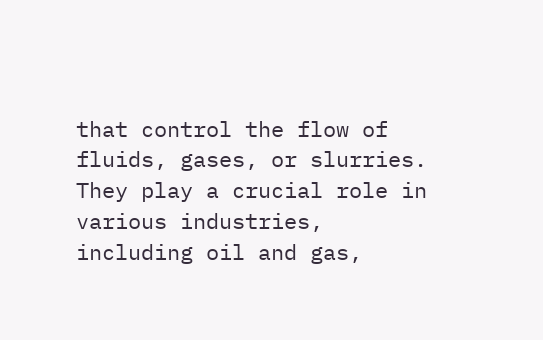that control the flow of fluids, gases, or slurries. They play a crucial role in various industries, including oil and gas,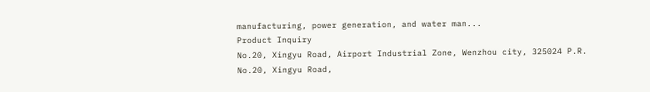manufacturing, power generation, and water man...
Product Inquiry
No.20, Xingyu Road, Airport Industrial Zone, Wenzhou city, 325024 P.R.
No.20, Xingyu Road,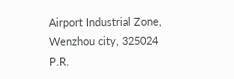Airport Industrial Zone, Wenzhou city, 325024 P.R.